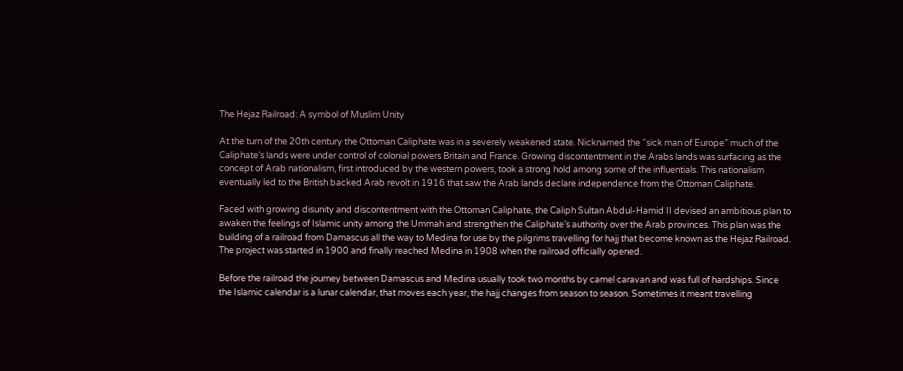The Hejaz Railroad: A symbol of Muslim Unity

At the turn of the 20th century the Ottoman Caliphate was in a severely weakened state. Nicknamed the “sick man of Europe” much of the Caliphate’s lands were under control of colonial powers Britain and France. Growing discontentment in the Arabs lands was surfacing as the concept of Arab nationalism, first introduced by the western powers, took a strong hold among some of the influentials. This nationalism eventually led to the British backed Arab revolt in 1916 that saw the Arab lands declare independence from the Ottoman Caliphate.

Faced with growing disunity and discontentment with the Ottoman Caliphate, the Caliph Sultan Abdul-Hamid II devised an ambitious plan to awaken the feelings of Islamic unity among the Ummah and strengthen the Caliphate’s authority over the Arab provinces. This plan was the building of a railroad from Damascus all the way to Medina for use by the pilgrims travelling for hajj that become known as the Hejaz Railroad. The project was started in 1900 and finally reached Medina in 1908 when the railroad officially opened.

Before the railroad the journey between Damascus and Medina usually took two months by camel caravan and was full of hardships. Since the Islamic calendar is a lunar calendar, that moves each year, the hajj changes from season to season. Sometimes it meant travelling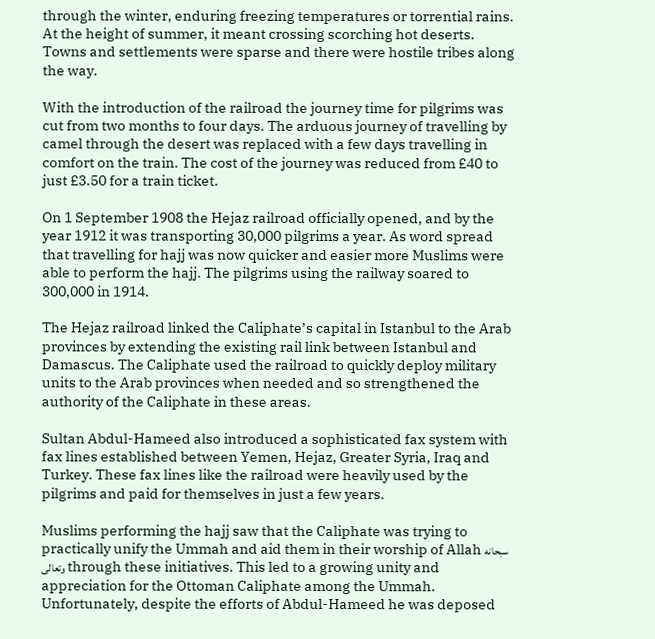through the winter, enduring freezing temperatures or torrential rains. At the height of summer, it meant crossing scorching hot deserts. Towns and settlements were sparse and there were hostile tribes along the way.

With the introduction of the railroad the journey time for pilgrims was cut from two months to four days. The arduous journey of travelling by camel through the desert was replaced with a few days travelling in comfort on the train. The cost of the journey was reduced from £40 to just £3.50 for a train ticket.

On 1 September 1908 the Hejaz railroad officially opened, and by the year 1912 it was transporting 30,000 pilgrims a year. As word spread that travelling for hajj was now quicker and easier more Muslims were able to perform the hajj. The pilgrims using the railway soared to 300,000 in 1914.

The Hejaz railroad linked the Caliphate’s capital in Istanbul to the Arab provinces by extending the existing rail link between Istanbul and Damascus. The Caliphate used the railroad to quickly deploy military units to the Arab provinces when needed and so strengthened the authority of the Caliphate in these areas.

Sultan Abdul-Hameed also introduced a sophisticated fax system with fax lines established between Yemen, Hejaz, Greater Syria, Iraq and Turkey. These fax lines like the railroad were heavily used by the pilgrims and paid for themselves in just a few years.

Muslims performing the hajj saw that the Caliphate was trying to practically unify the Ummah and aid them in their worship of Allah سبحانه وتعالى through these initiatives. This led to a growing unity and appreciation for the Ottoman Caliphate among the Ummah. Unfortunately, despite the efforts of Abdul-Hameed he was deposed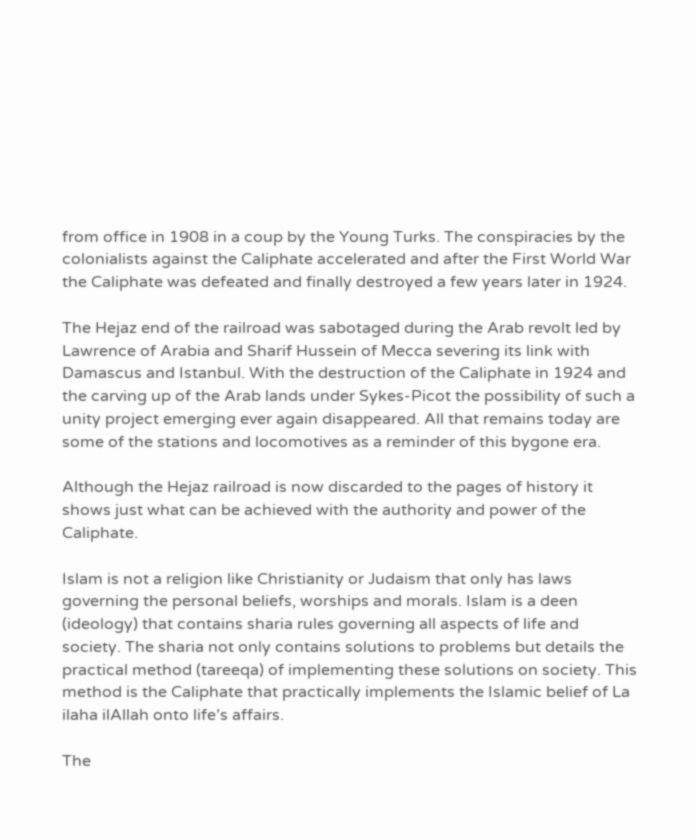from office in 1908 in a coup by the Young Turks. The conspiracies by the colonialists against the Caliphate accelerated and after the First World War the Caliphate was defeated and finally destroyed a few years later in 1924.

The Hejaz end of the railroad was sabotaged during the Arab revolt led by Lawrence of Arabia and Sharif Hussein of Mecca severing its link with Damascus and Istanbul. With the destruction of the Caliphate in 1924 and the carving up of the Arab lands under Sykes-Picot the possibility of such a unity project emerging ever again disappeared. All that remains today are some of the stations and locomotives as a reminder of this bygone era.

Although the Hejaz railroad is now discarded to the pages of history it shows just what can be achieved with the authority and power of the Caliphate.

Islam is not a religion like Christianity or Judaism that only has laws governing the personal beliefs, worships and morals. Islam is a deen (ideology) that contains sharia rules governing all aspects of life and society. The sharia not only contains solutions to problems but details the practical method (tareeqa) of implementing these solutions on society. This method is the Caliphate that practically implements the Islamic belief of La ilaha ilAllah onto life’s affairs.

The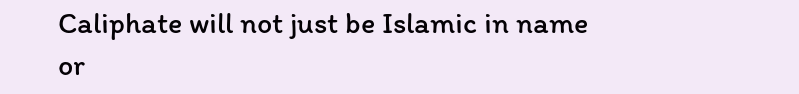Caliphate will not just be Islamic in name or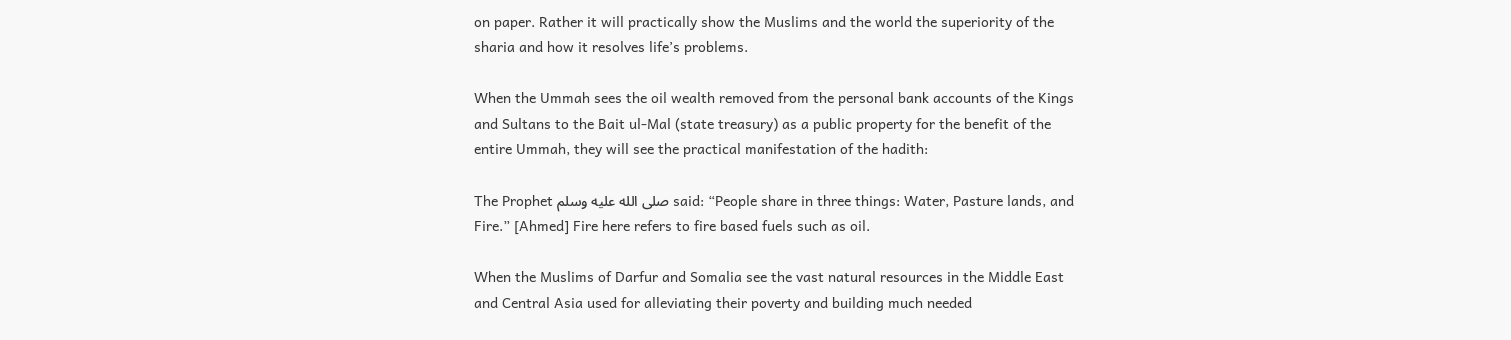on paper. Rather it will practically show the Muslims and the world the superiority of the sharia and how it resolves life’s problems.

When the Ummah sees the oil wealth removed from the personal bank accounts of the Kings and Sultans to the Bait ul-Mal (state treasury) as a public property for the benefit of the entire Ummah, they will see the practical manifestation of the hadith:

The Prophet صلى الله عليه وسلم said: “People share in three things: Water, Pasture lands, and Fire.” [Ahmed] Fire here refers to fire based fuels such as oil.

When the Muslims of Darfur and Somalia see the vast natural resources in the Middle East and Central Asia used for alleviating their poverty and building much needed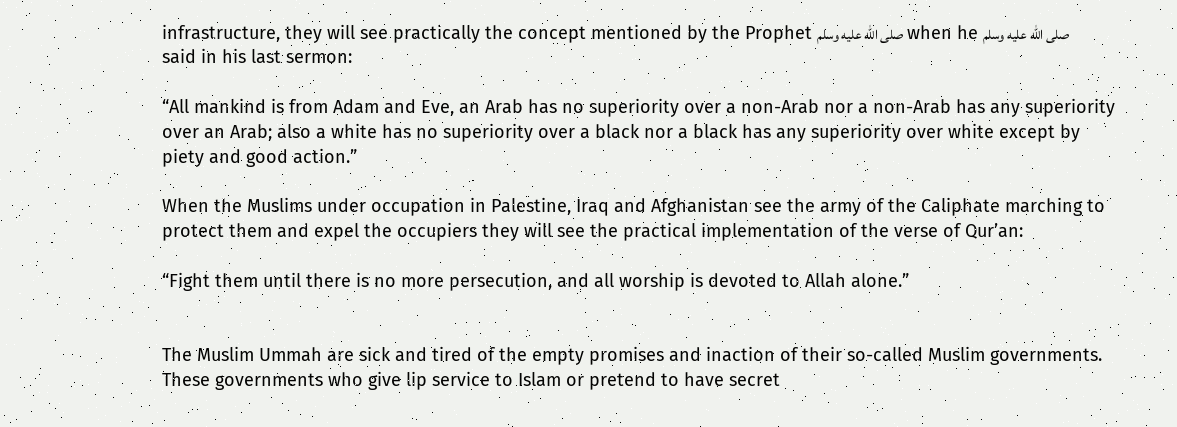infrastructure, they will see practically the concept mentioned by the Prophet صلى الله عليه وسلم when he صلى الله عليه وسلم said in his last sermon:

“All mankind is from Adam and Eve, an Arab has no superiority over a non-Arab nor a non-Arab has any superiority over an Arab; also a white has no superiority over a black nor a black has any superiority over white except by piety and good action.”

When the Muslims under occupation in Palestine, Iraq and Afghanistan see the army of the Caliphate marching to protect them and expel the occupiers they will see the practical implementation of the verse of Qur’an:

“Fight them until there is no more persecution, and all worship is devoted to Allah alone.”


The Muslim Ummah are sick and tired of the empty promises and inaction of their so-called Muslim governments. These governments who give lip service to Islam or pretend to have secret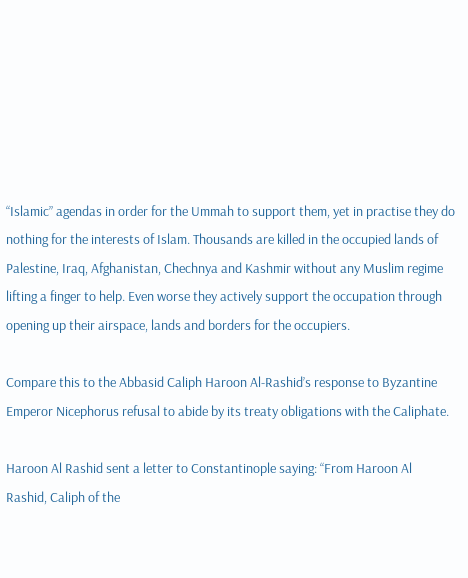“Islamic” agendas in order for the Ummah to support them, yet in practise they do nothing for the interests of Islam. Thousands are killed in the occupied lands of Palestine, Iraq, Afghanistan, Chechnya and Kashmir without any Muslim regime lifting a finger to help. Even worse they actively support the occupation through opening up their airspace, lands and borders for the occupiers.

Compare this to the Abbasid Caliph Haroon Al-Rashid’s response to Byzantine Emperor Nicephorus refusal to abide by its treaty obligations with the Caliphate.

Haroon Al Rashid sent a letter to Constantinople saying: “From Haroon Al Rashid, Caliph of the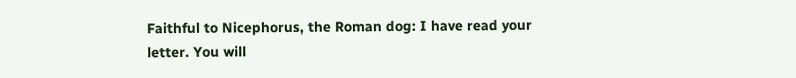Faithful to Nicephorus, the Roman dog: I have read your letter. You will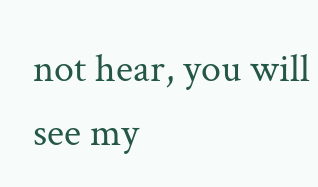not hear, you will see my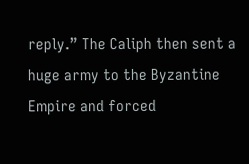reply.” The Caliph then sent a huge army to the Byzantine Empire and forced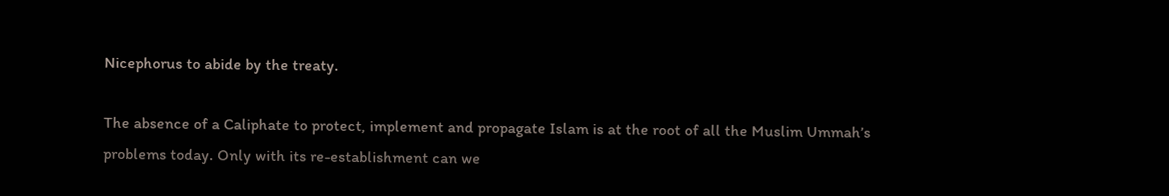Nicephorus to abide by the treaty.

The absence of a Caliphate to protect, implement and propagate Islam is at the root of all the Muslim Ummah’s problems today. Only with its re-establishment can we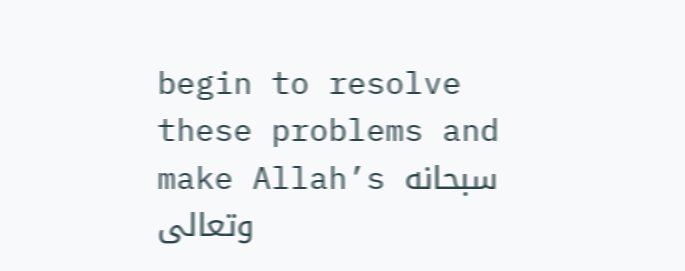begin to resolve these problems and make Allah’s سبحانه وتعالى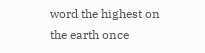word the highest on the earth once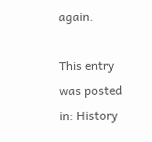again.

This entry was posted in: History